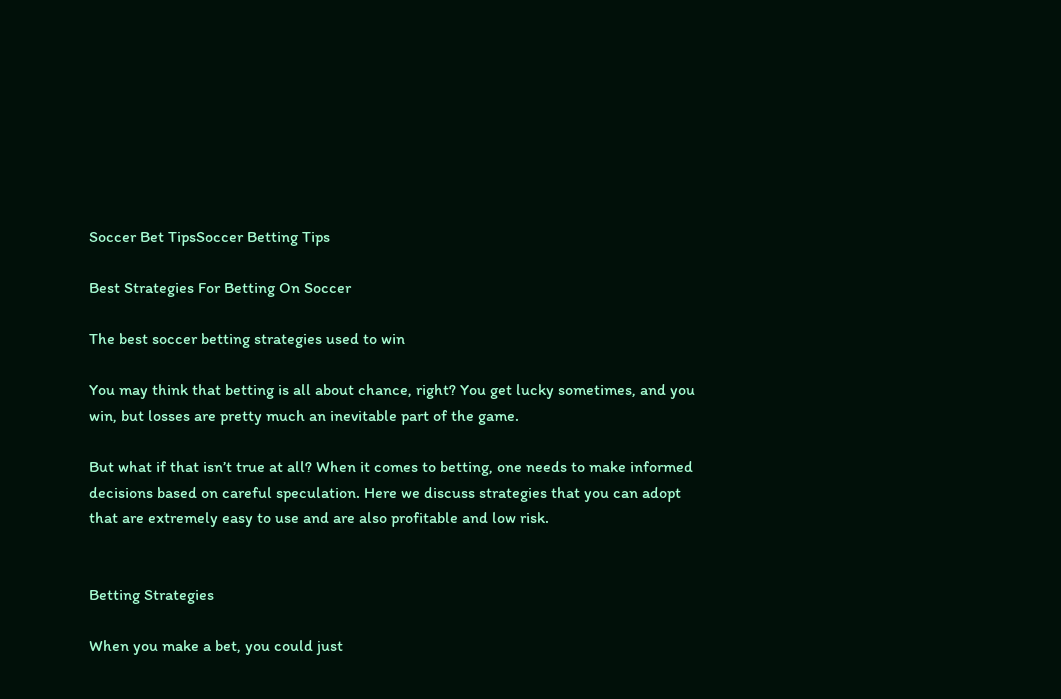Soccer Bet TipsSoccer Betting Tips

Best Strategies For Betting On Soccer

The best soccer betting strategies used to win

You may think that betting is all about chance, right? You get lucky sometimes, and you win, but losses are pretty much an inevitable part of the game.

But what if that isn’t true at all? When it comes to betting, one needs to make informed decisions based on careful speculation. Here we discuss strategies that you can adopt that are extremely easy to use and are also profitable and low risk.


Betting Strategies

When you make a bet, you could just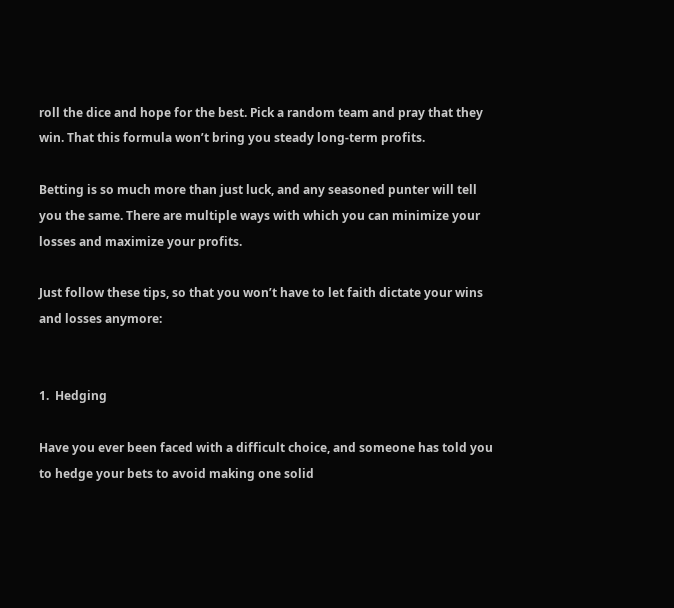roll the dice and hope for the best. Pick a random team and pray that they win. That this formula won’t bring you steady long-term profits.

Betting is so much more than just luck, and any seasoned punter will tell you the same. There are multiple ways with which you can minimize your losses and maximize your profits.

Just follow these tips, so that you won’t have to let faith dictate your wins and losses anymore:


1.  Hedging

Have you ever been faced with a difficult choice, and someone has told you to hedge your bets to avoid making one solid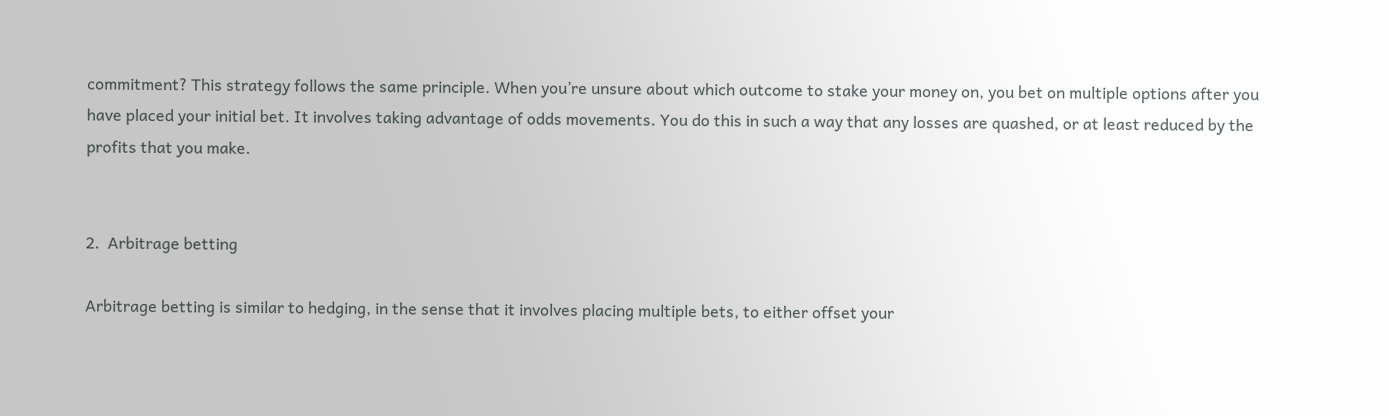commitment? This strategy follows the same principle. When you’re unsure about which outcome to stake your money on, you bet on multiple options after you have placed your initial bet. It involves taking advantage of odds movements. You do this in such a way that any losses are quashed, or at least reduced by the profits that you make.


2.  Arbitrage betting

Arbitrage betting is similar to hedging, in the sense that it involves placing multiple bets, to either offset your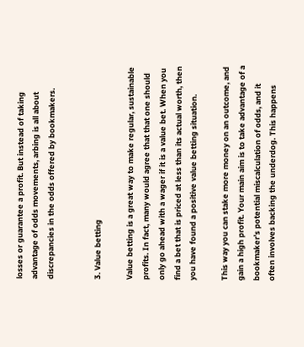losses or guarantee a profit. But instead of taking advantage of odds movements, arbing is all about discrepancies in the odds offered by bookmakers.


3. Value betting

Value betting is a great way to make regular, sustainable profits. In fact, many would agree that that one should only go ahead with a wager if it is a value bet. When you find a bet that is priced at less than its actual worth, then you have found a positive value betting situation.

This way you can stake more money on an outcome, and gain a high profit. Your main aim is to take advantage of a bookmaker’s potential miscalculation of odds, and it often involves backing the underdog. This happens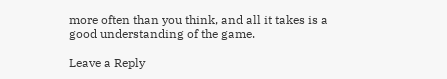more often than you think, and all it takes is a good understanding of the game.

Leave a Reply